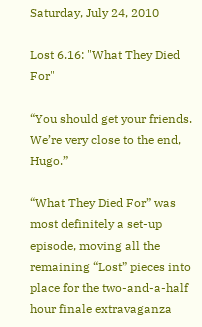Saturday, July 24, 2010

Lost 6.16: "What They Died For"

“You should get your friends. We’re very close to the end, Hugo.”

“What They Died For” was most definitely a set-up episode, moving all the remaining “Lost” pieces into place for the two-and-a-half hour finale extravaganza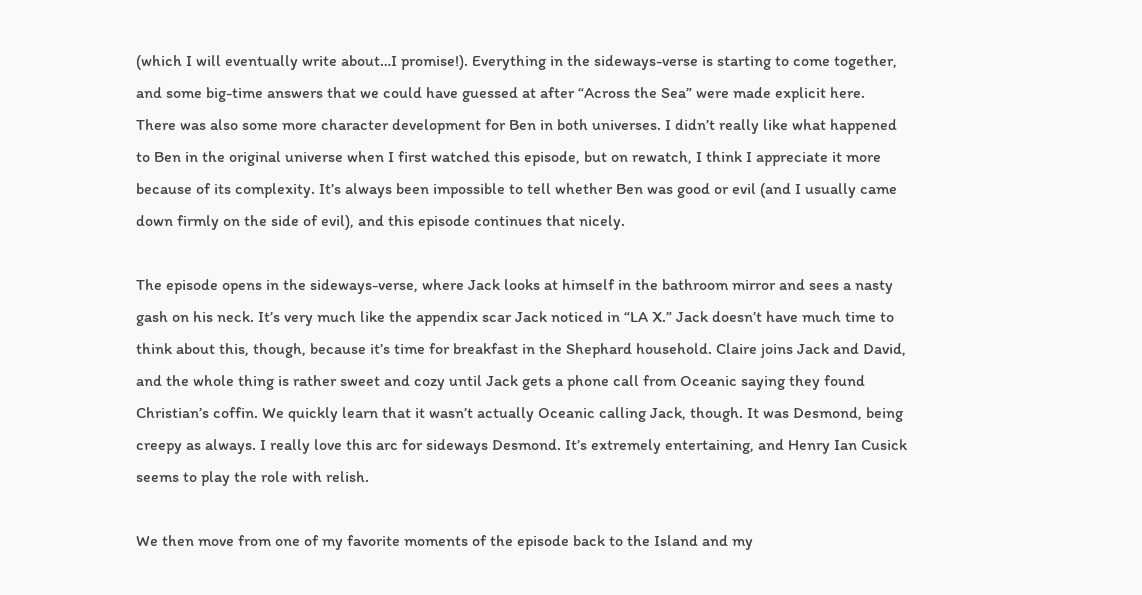(which I will eventually write about…I promise!). Everything in the sideways-verse is starting to come together, and some big-time answers that we could have guessed at after “Across the Sea” were made explicit here. There was also some more character development for Ben in both universes. I didn’t really like what happened to Ben in the original universe when I first watched this episode, but on rewatch, I think I appreciate it more because of its complexity. It’s always been impossible to tell whether Ben was good or evil (and I usually came down firmly on the side of evil), and this episode continues that nicely.

The episode opens in the sideways-verse, where Jack looks at himself in the bathroom mirror and sees a nasty gash on his neck. It’s very much like the appendix scar Jack noticed in “LA X.” Jack doesn’t have much time to think about this, though, because it’s time for breakfast in the Shephard household. Claire joins Jack and David, and the whole thing is rather sweet and cozy until Jack gets a phone call from Oceanic saying they found Christian’s coffin. We quickly learn that it wasn’t actually Oceanic calling Jack, though. It was Desmond, being creepy as always. I really love this arc for sideways Desmond. It’s extremely entertaining, and Henry Ian Cusick seems to play the role with relish.

We then move from one of my favorite moments of the episode back to the Island and my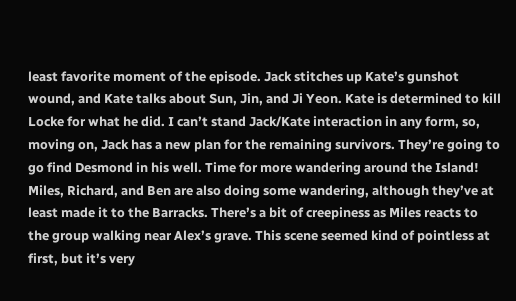least favorite moment of the episode. Jack stitches up Kate’s gunshot wound, and Kate talks about Sun, Jin, and Ji Yeon. Kate is determined to kill Locke for what he did. I can’t stand Jack/Kate interaction in any form, so, moving on, Jack has a new plan for the remaining survivors. They’re going to go find Desmond in his well. Time for more wandering around the Island! Miles, Richard, and Ben are also doing some wandering, although they’ve at least made it to the Barracks. There’s a bit of creepiness as Miles reacts to the group walking near Alex’s grave. This scene seemed kind of pointless at first, but it’s very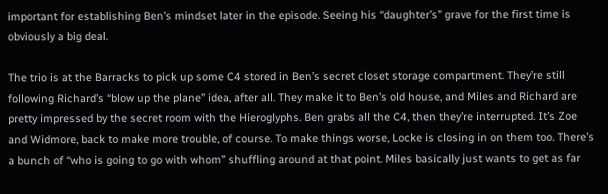important for establishing Ben’s mindset later in the episode. Seeing his “daughter’s” grave for the first time is obviously a big deal.

The trio is at the Barracks to pick up some C4 stored in Ben’s secret closet storage compartment. They’re still following Richard’s “blow up the plane” idea, after all. They make it to Ben’s old house, and Miles and Richard are pretty impressed by the secret room with the Hieroglyphs. Ben grabs all the C4, then they’re interrupted. It’s Zoe and Widmore, back to make more trouble, of course. To make things worse, Locke is closing in on them too. There’s a bunch of “who is going to go with whom” shuffling around at that point. Miles basically just wants to get as far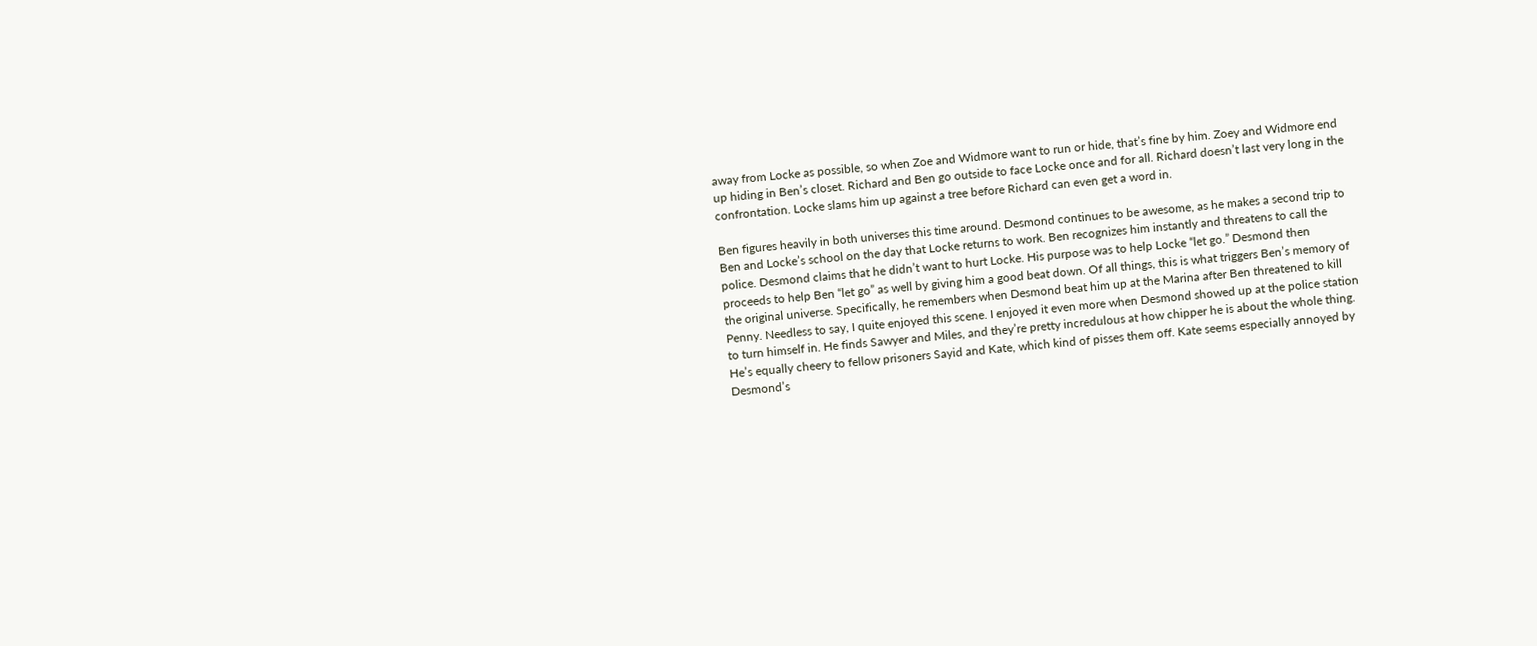away from Locke as possible, so when Zoe and Widmore want to run or hide, that’s fine by him. Zoey and Widmore end up hiding in Ben’s closet. Richard and Ben go outside to face Locke once and for all. Richard doesn’t last very long in the confrontation. Locke slams him up against a tree before Richard can even get a word in.

Ben figures heavily in both universes this time around. Desmond continues to be awesome, as he makes a second trip to Ben and Locke’s school on the day that Locke returns to work. Ben recognizes him instantly and threatens to call the police. Desmond claims that he didn’t want to hurt Locke. His purpose was to help Locke “let go.” Desmond then proceeds to help Ben “let go” as well by giving him a good beat down. Of all things, this is what triggers Ben’s memory of the original universe. Specifically, he remembers when Desmond beat him up at the Marina after Ben threatened to kill Penny. Needless to say, I quite enjoyed this scene. I enjoyed it even more when Desmond showed up at the police station to turn himself in. He finds Sawyer and Miles, and they’re pretty incredulous at how chipper he is about the whole thing. He’s equally cheery to fellow prisoners Sayid and Kate, which kind of pisses them off. Kate seems especially annoyed by Desmond’s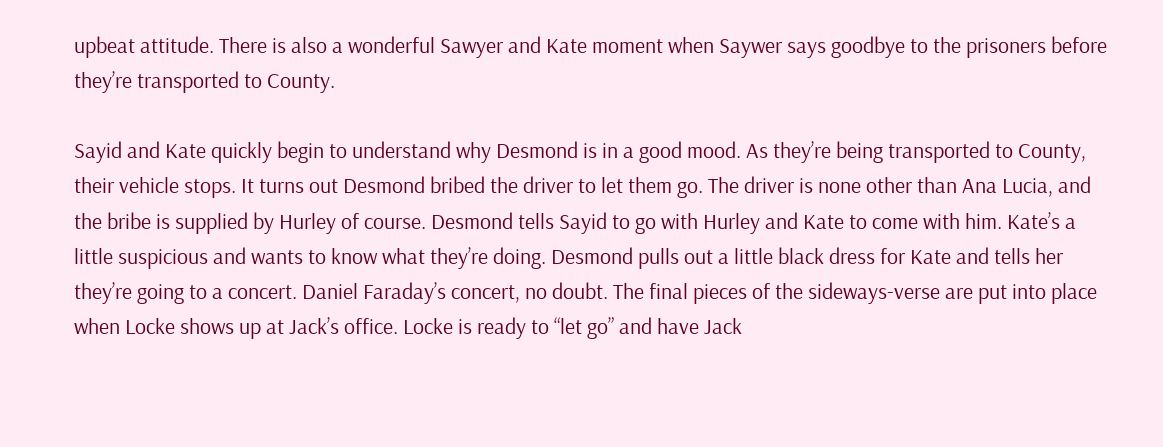upbeat attitude. There is also a wonderful Sawyer and Kate moment when Saywer says goodbye to the prisoners before they’re transported to County.

Sayid and Kate quickly begin to understand why Desmond is in a good mood. As they’re being transported to County, their vehicle stops. It turns out Desmond bribed the driver to let them go. The driver is none other than Ana Lucia, and the bribe is supplied by Hurley of course. Desmond tells Sayid to go with Hurley and Kate to come with him. Kate’s a little suspicious and wants to know what they’re doing. Desmond pulls out a little black dress for Kate and tells her they’re going to a concert. Daniel Faraday’s concert, no doubt. The final pieces of the sideways-verse are put into place when Locke shows up at Jack’s office. Locke is ready to “let go” and have Jack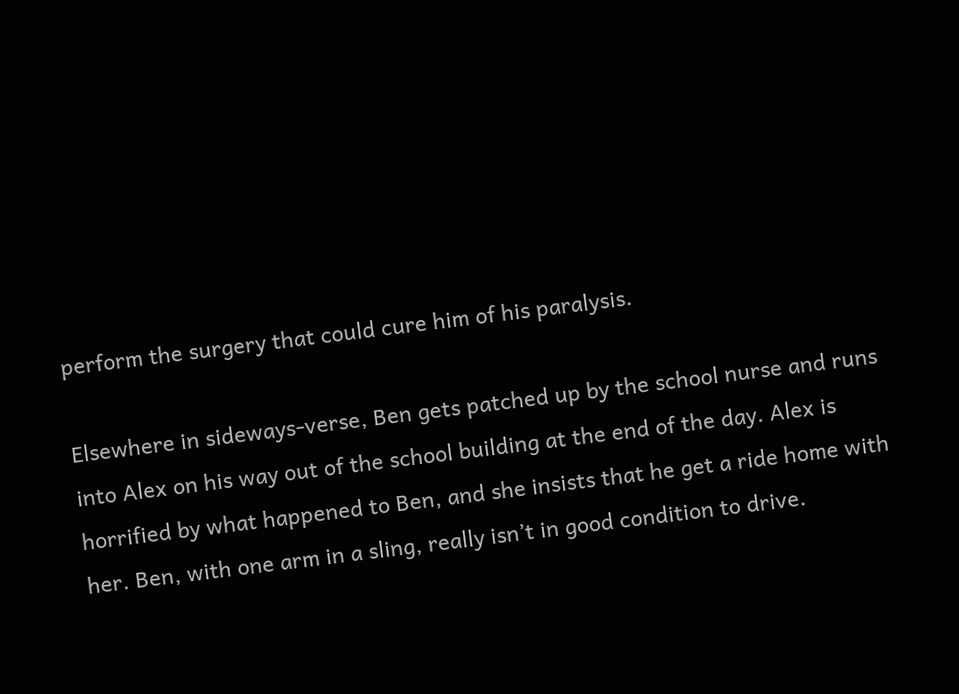perform the surgery that could cure him of his paralysis.

Elsewhere in sideways-verse, Ben gets patched up by the school nurse and runs into Alex on his way out of the school building at the end of the day. Alex is horrified by what happened to Ben, and she insists that he get a ride home with her. Ben, with one arm in a sling, really isn’t in good condition to drive.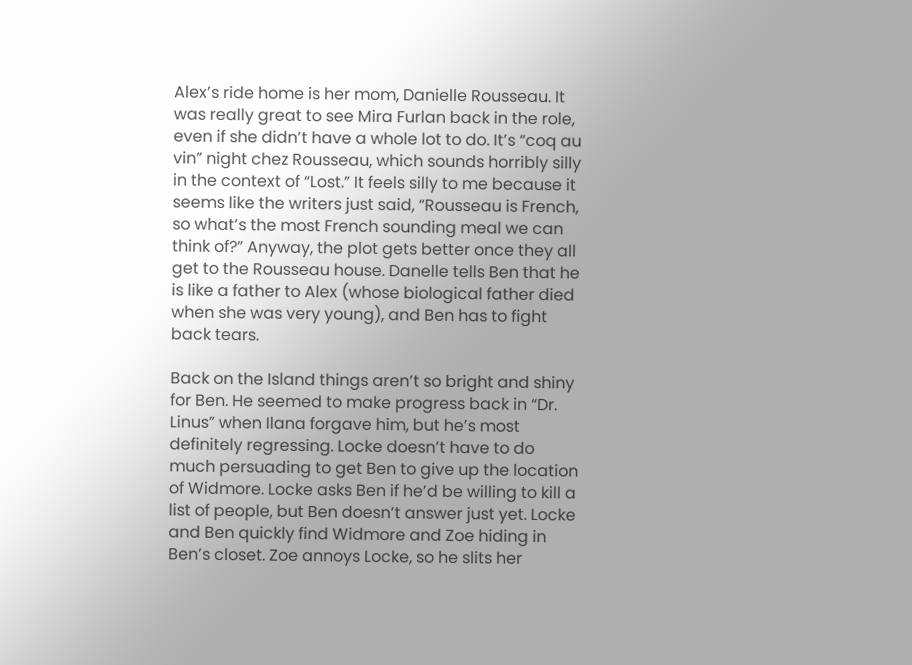Alex’s ride home is her mom, Danielle Rousseau. It was really great to see Mira Furlan back in the role, even if she didn’t have a whole lot to do. It’s “coq au vin” night chez Rousseau, which sounds horribly silly in the context of “Lost.” It feels silly to me because it seems like the writers just said, “Rousseau is French, so what’s the most French sounding meal we can think of?” Anyway, the plot gets better once they all get to the Rousseau house. Danelle tells Ben that he is like a father to Alex (whose biological father died when she was very young), and Ben has to fight back tears.

Back on the Island things aren’t so bright and shiny for Ben. He seemed to make progress back in “Dr. Linus” when Ilana forgave him, but he’s most definitely regressing. Locke doesn’t have to do much persuading to get Ben to give up the location of Widmore. Locke asks Ben if he’d be willing to kill a list of people, but Ben doesn’t answer just yet. Locke and Ben quickly find Widmore and Zoe hiding in Ben’s closet. Zoe annoys Locke, so he slits her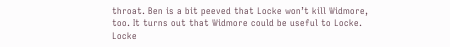throat. Ben is a bit peeved that Locke won’t kill Widmore, too. It turns out that Widmore could be useful to Locke. Locke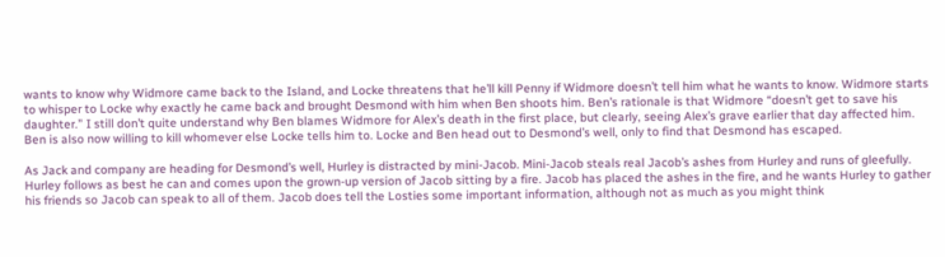wants to know why Widmore came back to the Island, and Locke threatens that he’ll kill Penny if Widmore doesn’t tell him what he wants to know. Widmore starts to whisper to Locke why exactly he came back and brought Desmond with him when Ben shoots him. Ben’s rationale is that Widmore “doesn’t get to save his daughter.” I still don’t quite understand why Ben blames Widmore for Alex’s death in the first place, but clearly, seeing Alex’s grave earlier that day affected him. Ben is also now willing to kill whomever else Locke tells him to. Locke and Ben head out to Desmond’s well, only to find that Desmond has escaped.

As Jack and company are heading for Desmond’s well, Hurley is distracted by mini-Jacob. Mini-Jacob steals real Jacob’s ashes from Hurley and runs of gleefully. Hurley follows as best he can and comes upon the grown-up version of Jacob sitting by a fire. Jacob has placed the ashes in the fire, and he wants Hurley to gather his friends so Jacob can speak to all of them. Jacob does tell the Losties some important information, although not as much as you might think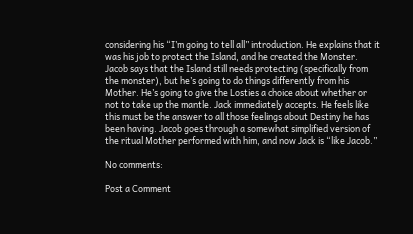considering his “I’m going to tell all” introduction. He explains that it was his job to protect the Island, and he created the Monster. Jacob says that the Island still needs protecting (specifically from the monster), but he’s going to do things differently from his Mother. He’s going to give the Losties a choice about whether or not to take up the mantle. Jack immediately accepts. He feels like this must be the answer to all those feelings about Destiny he has been having. Jacob goes through a somewhat simplified version of the ritual Mother performed with him, and now Jack is “like Jacob.”

No comments:

Post a Comment